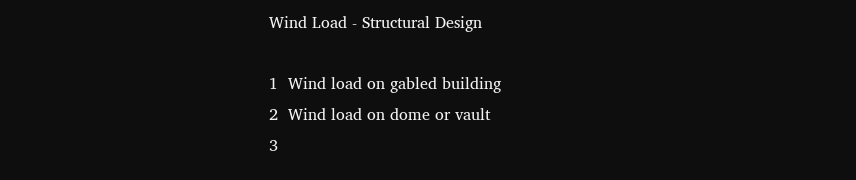Wind Load - Structural Design

1  Wind load on gabled building
2  Wind load on dome or vault
3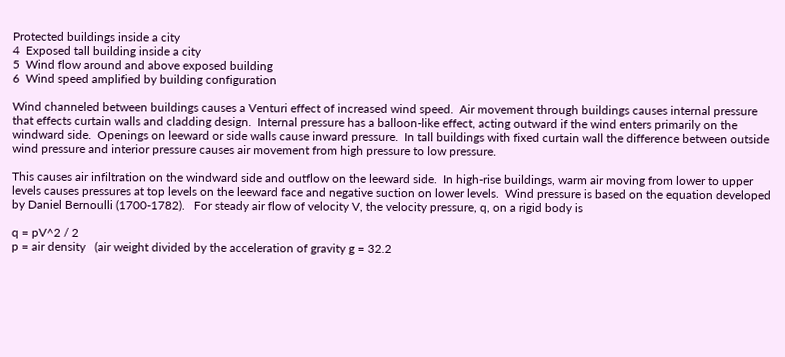Protected buildings inside a city
4  Exposed tall building inside a city
5  Wind flow around and above exposed building
6  Wind speed amplified by building configuration

Wind channeled between buildings causes a Venturi effect of increased wind speed.  Air movement through buildings causes internal pressure that effects curtain walls and cladding design.  Internal pressure has a balloon-like effect, acting outward if the wind enters primarily on the windward side.  Openings on leeward or side walls cause inward pressure.  In tall buildings with fixed curtain wall the difference between outside wind pressure and interior pressure causes air movement from high pressure to low pressure.

This causes air infiltration on the windward side and outflow on the leeward side.  In high-rise buildings, warm air moving from lower to upper levels causes pressures at top levels on the leeward face and negative suction on lower levels.  Wind pressure is based on the equation developed by Daniel Bernoulli (1700-1782).   For steady air flow of velocity V, the velocity pressure, q, on a rigid body is

q = pV^2 / 2
p = air density   (air weight divided by the acceleration of gravity g = 32.2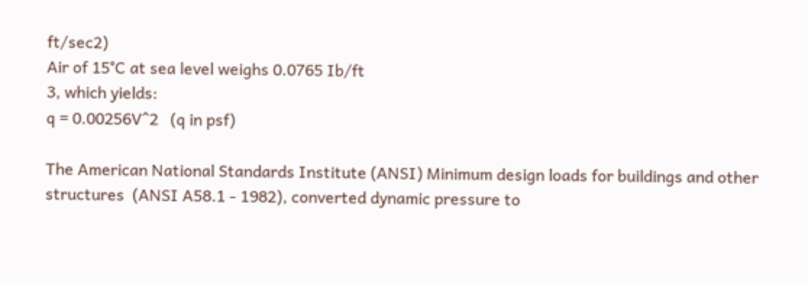ft/sec2)
Air of 15°C at sea level weighs 0.0765 Ib/ft
3, which yields:
q = 0.00256V^2   (q in psf)

The American National Standards Institute (ANSI) Minimum design loads for buildings and other structures  (ANSI A58.1 - 1982), converted dynamic pressure to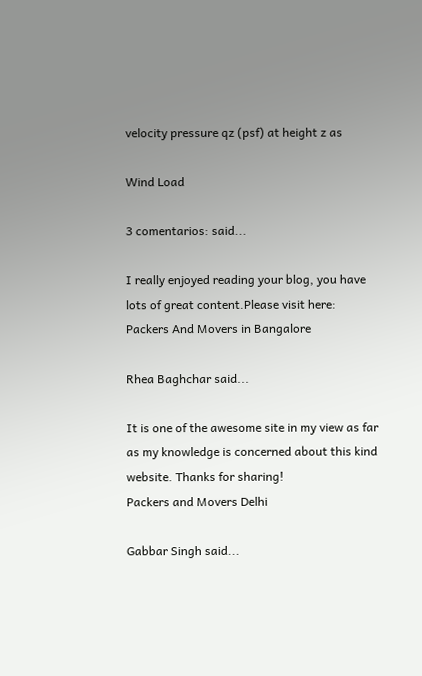velocity pressure qz (psf) at height z as

Wind Load

3 comentarios: said...

I really enjoyed reading your blog, you have lots of great content.Please visit here:
Packers And Movers in Bangalore

Rhea Baghchar said...

It is one of the awesome site in my view as far as my knowledge is concerned about this kind website. Thanks for sharing!
Packers and Movers Delhi

Gabbar Singh said...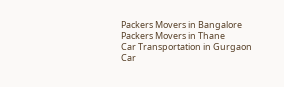Packers Movers in Bangalore
Packers Movers in Thane
Car Transportation in Gurgaon
Car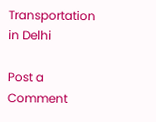Transportation in Delhi

Post a Comment